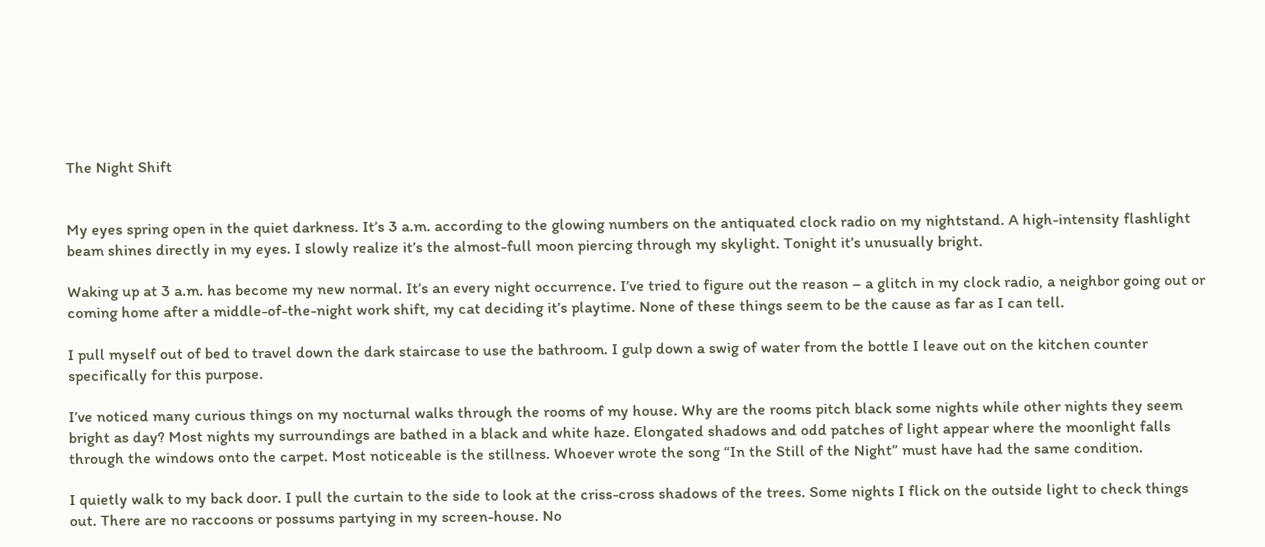The Night Shift


My eyes spring open in the quiet darkness. It’s 3 a.m. according to the glowing numbers on the antiquated clock radio on my nightstand. A high-intensity flashlight beam shines directly in my eyes. I slowly realize it’s the almost-full moon piercing through my skylight. Tonight it’s unusually bright.

Waking up at 3 a.m. has become my new normal. It’s an every night occurrence. I’ve tried to figure out the reason – a glitch in my clock radio, a neighbor going out or coming home after a middle-of-the-night work shift, my cat deciding it’s playtime. None of these things seem to be the cause as far as I can tell.

I pull myself out of bed to travel down the dark staircase to use the bathroom. I gulp down a swig of water from the bottle I leave out on the kitchen counter specifically for this purpose.

I’ve noticed many curious things on my nocturnal walks through the rooms of my house. Why are the rooms pitch black some nights while other nights they seem bright as day? Most nights my surroundings are bathed in a black and white haze. Elongated shadows and odd patches of light appear where the moonlight falls through the windows onto the carpet. Most noticeable is the stillness. Whoever wrote the song “In the Still of the Night” must have had the same condition.

I quietly walk to my back door. I pull the curtain to the side to look at the criss-cross shadows of the trees. Some nights I flick on the outside light to check things out. There are no raccoons or possums partying in my screen-house. No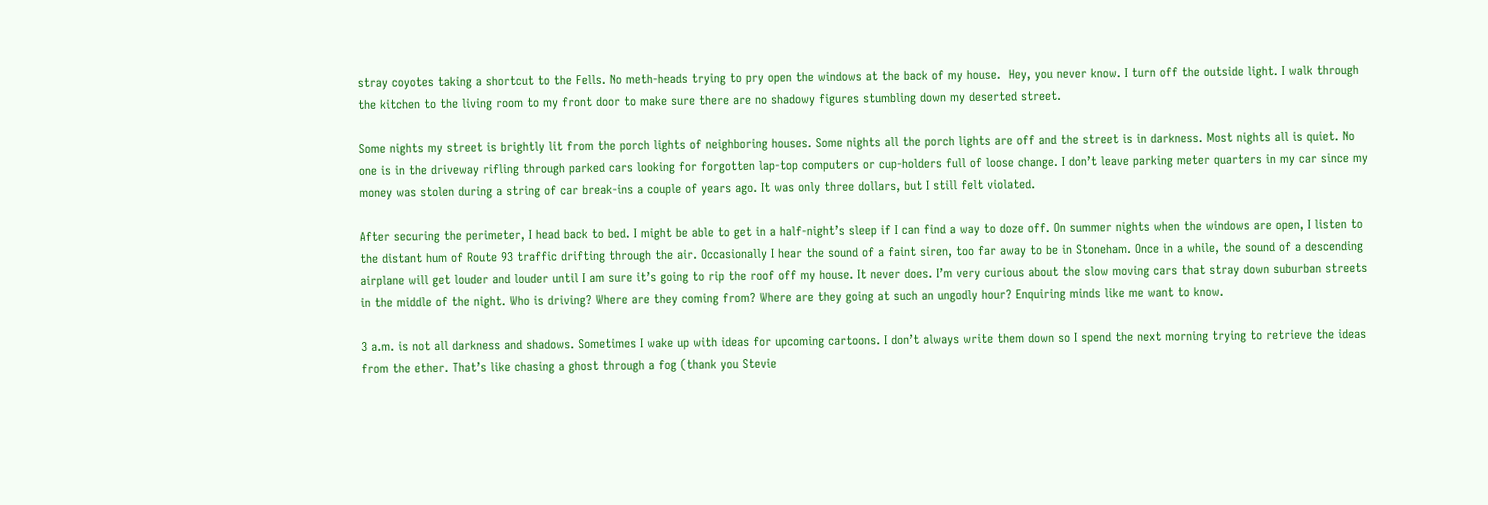stray coyotes taking a shortcut to the Fells. No meth-heads trying to pry open the windows at the back of my house.  Hey, you never know. I turn off the outside light. I walk through the kitchen to the living room to my front door to make sure there are no shadowy figures stumbling down my deserted street.

Some nights my street is brightly lit from the porch lights of neighboring houses. Some nights all the porch lights are off and the street is in darkness. Most nights all is quiet. No one is in the driveway rifling through parked cars looking for forgotten lap-top computers or cup-holders full of loose change. I don’t leave parking meter quarters in my car since my money was stolen during a string of car break-ins a couple of years ago. It was only three dollars, but I still felt violated.

After securing the perimeter, I head back to bed. I might be able to get in a half-night’s sleep if I can find a way to doze off. On summer nights when the windows are open, I listen to the distant hum of Route 93 traffic drifting through the air. Occasionally I hear the sound of a faint siren, too far away to be in Stoneham. Once in a while, the sound of a descending airplane will get louder and louder until I am sure it’s going to rip the roof off my house. It never does. I’m very curious about the slow moving cars that stray down suburban streets in the middle of the night. Who is driving? Where are they coming from? Where are they going at such an ungodly hour? Enquiring minds like me want to know.

3 a.m. is not all darkness and shadows. Sometimes I wake up with ideas for upcoming cartoons. I don’t always write them down so I spend the next morning trying to retrieve the ideas from the ether. That’s like chasing a ghost through a fog (thank you Stevie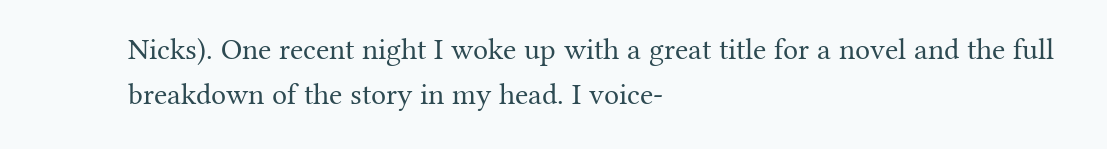Nicks). One recent night I woke up with a great title for a novel and the full breakdown of the story in my head. I voice-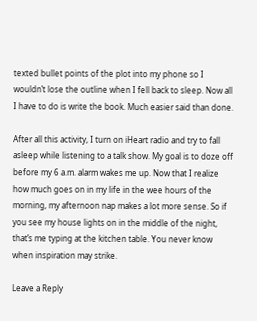texted bullet points of the plot into my phone so I wouldn’t lose the outline when I fell back to sleep. Now all I have to do is write the book. Much easier said than done.

After all this activity, I turn on iHeart radio and try to fall asleep while listening to a talk show. My goal is to doze off before my 6 a.m. alarm wakes me up. Now that I realize how much goes on in my life in the wee hours of the morning, my afternoon nap makes a lot more sense. So if you see my house lights on in the middle of the night, that’s me typing at the kitchen table. You never know when inspiration may strike.

Leave a Reply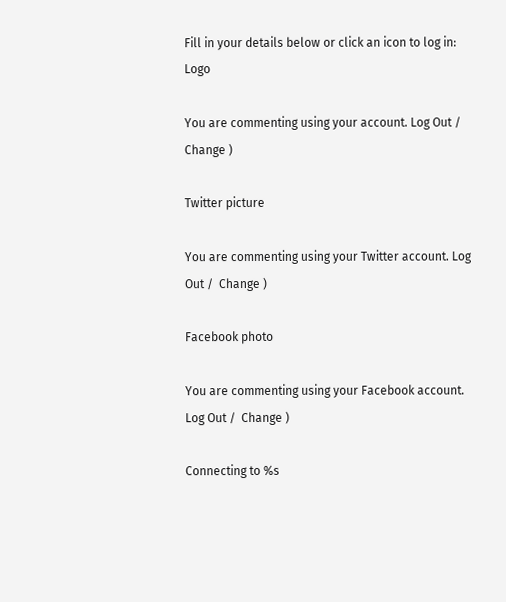Fill in your details below or click an icon to log in: Logo

You are commenting using your account. Log Out /  Change )

Twitter picture

You are commenting using your Twitter account. Log Out /  Change )

Facebook photo

You are commenting using your Facebook account. Log Out /  Change )

Connecting to %s